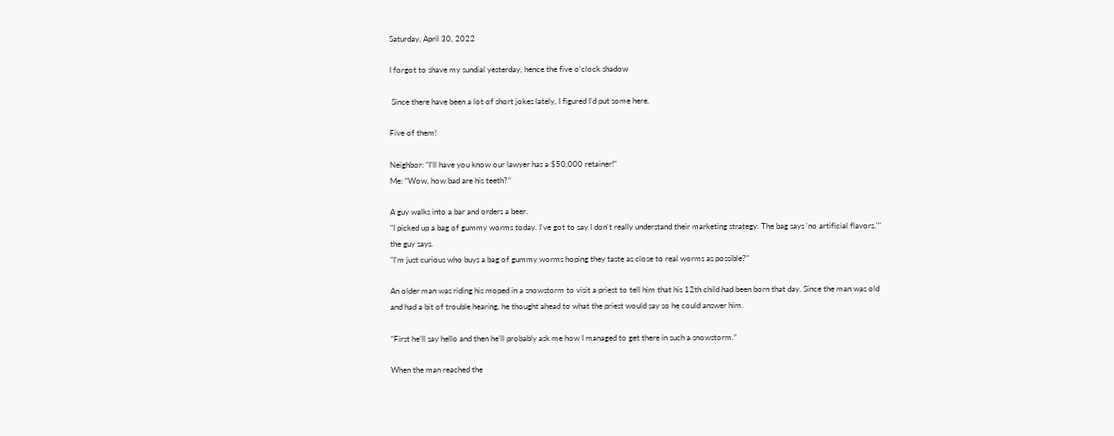Saturday, April 30, 2022

I forgot to shave my sundial yesterday, hence the five o'clock shadow

 Since there have been a lot of short jokes lately, I figured I'd put some here.

Five of them!

Neighbor: “I’ll have you know our lawyer has a $50,000 retainer!”
Me: “Wow, how bad are his teeth?”

A guy walks into a bar and orders a beer.
"I picked up a bag of gummy worms today. I've got to say I don't really understand their marketing strategy. The bag says 'no artificial flavors.'" the guy says.
"I'm just curious who buys a bag of gummy worms hoping they taste as close to real worms as possible?"

An older man was riding his moped in a snowstorm to visit a priest to tell him that his 12th child had been born that day. Since the man was old and had a bit of trouble hearing, he thought ahead to what the priest would say so he could answer him.

”First he’ll say hello and then he’ll probably ask me how I managed to get there in such a snowstorm.”

When the man reached the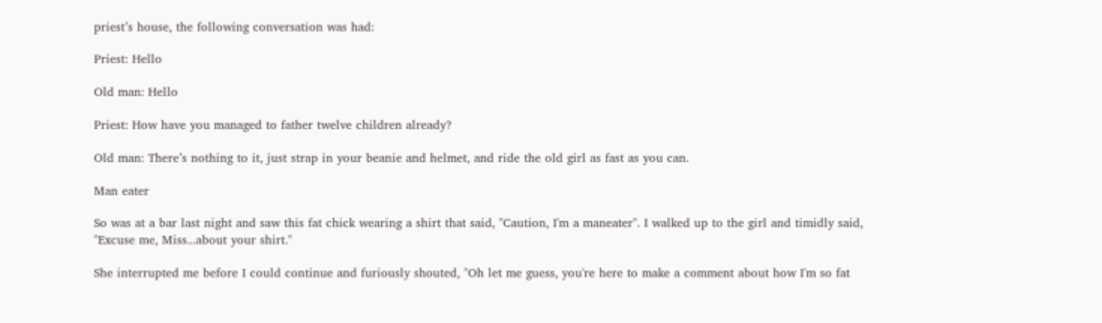priest’s house, the following conversation was had:

Priest: Hello

Old man: Hello

Priest: How have you managed to father twelve children already?

Old man: There’s nothing to it, just strap in your beanie and helmet, and ride the old girl as fast as you can.

Man eater

So was at a bar last night and saw this fat chick wearing a shirt that said, "Caution, I'm a maneater". I walked up to the girl and timidly said, "Excuse me, Miss...about your shirt."

She interrupted me before I could continue and furiously shouted, "Oh let me guess, you're here to make a comment about how I'm so fat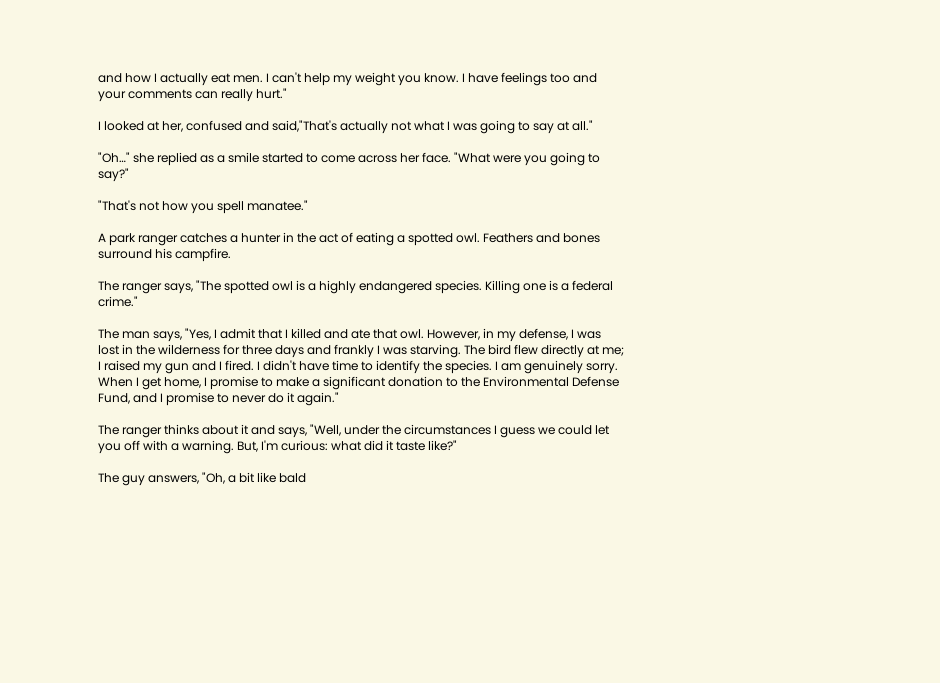and how I actually eat men. I can't help my weight you know. I have feelings too and your comments can really hurt."

I looked at her, confused and said,"That's actually not what I was going to say at all."

"Oh…" she replied as a smile started to come across her face. "What were you going to say?"

"That's not how you spell manatee."

A park ranger catches a hunter in the act of eating a spotted owl. Feathers and bones surround his campfire.

The ranger says, "The spotted owl is a highly endangered species. Killing one is a federal crime."

The man says, "Yes, I admit that I killed and ate that owl. However, in my defense, I was lost in the wilderness for three days and frankly I was starving. The bird flew directly at me; I raised my gun and I fired. I didn't have time to identify the species. I am genuinely sorry. When I get home, I promise to make a significant donation to the Environmental Defense Fund, and I promise to never do it again."

The ranger thinks about it and says, "Well, under the circumstances I guess we could let you off with a warning. But, I'm curious: what did it taste like?"

The guy answers, "Oh, a bit like bald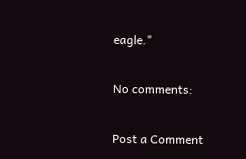eagle."

No comments:

Post a Comment